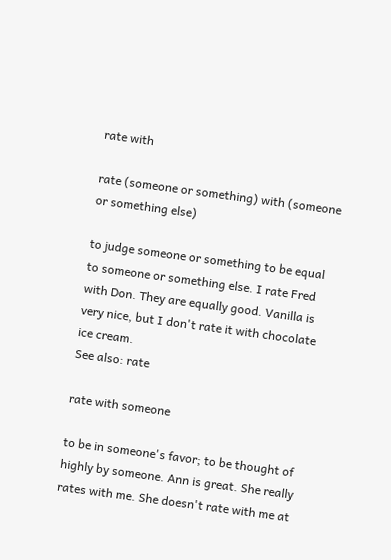rate with

rate (someone or something) with (someone or something else)

to judge someone or something to be equal to someone or something else. I rate Fred with Don. They are equally good. Vanilla is very nice, but I don't rate it with chocolate ice cream.
See also: rate

rate with someone

to be in someone's favor; to be thought of highly by someone. Ann is great. She really rates with me. She doesn't rate with me at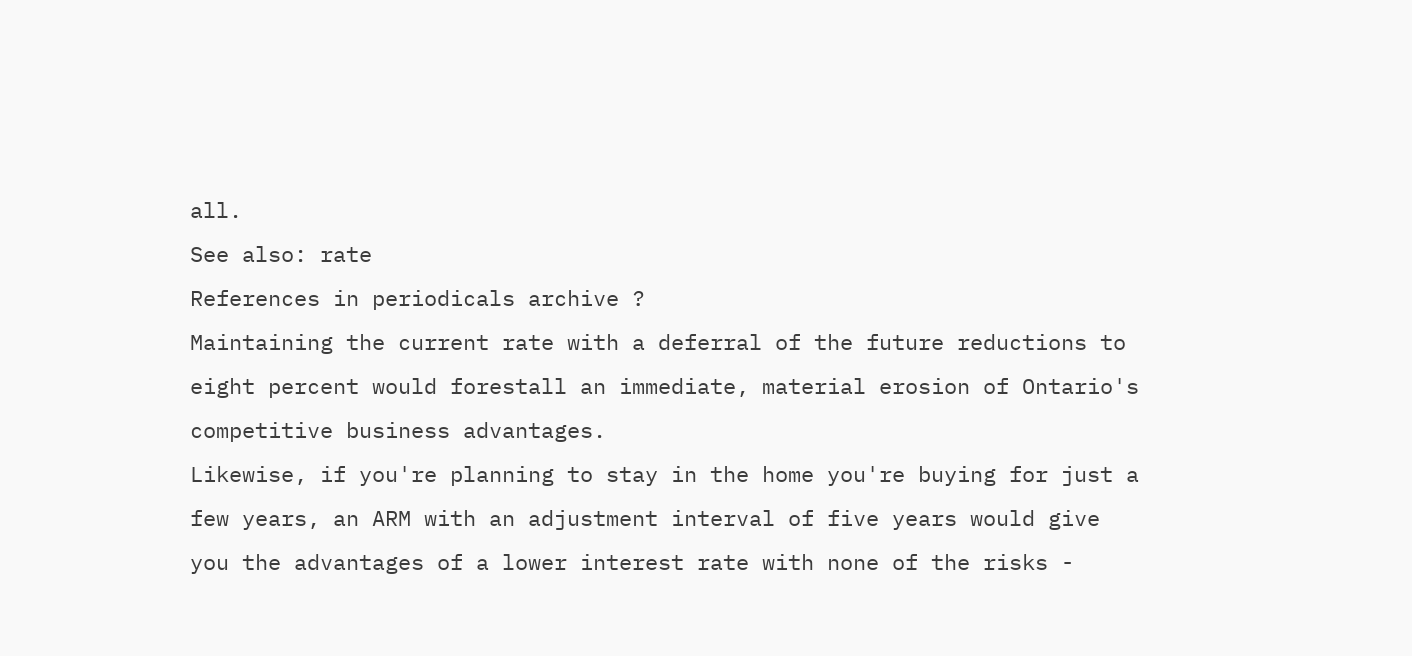all.
See also: rate
References in periodicals archive ?
Maintaining the current rate with a deferral of the future reductions to eight percent would forestall an immediate, material erosion of Ontario's competitive business advantages.
Likewise, if you're planning to stay in the home you're buying for just a few years, an ARM with an adjustment interval of five years would give you the advantages of a lower interest rate with none of the risks -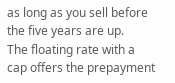as long as you sell before the five years are up.
The floating rate with a cap offers the prepayment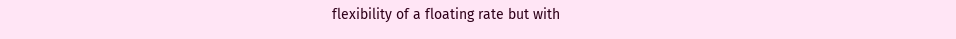flexibility of a floating rate but with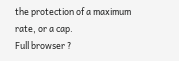the protection of a maximum rate, or a cap.
Full browser ?